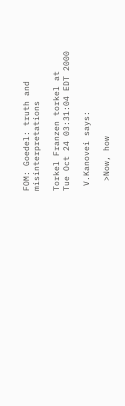FOM: Goedel: truth and misinterpretations

Torkel Franzen torkel at
Tue Oct 24 03:31:04 EDT 2000

 V.Kanovei says:

  >Now, how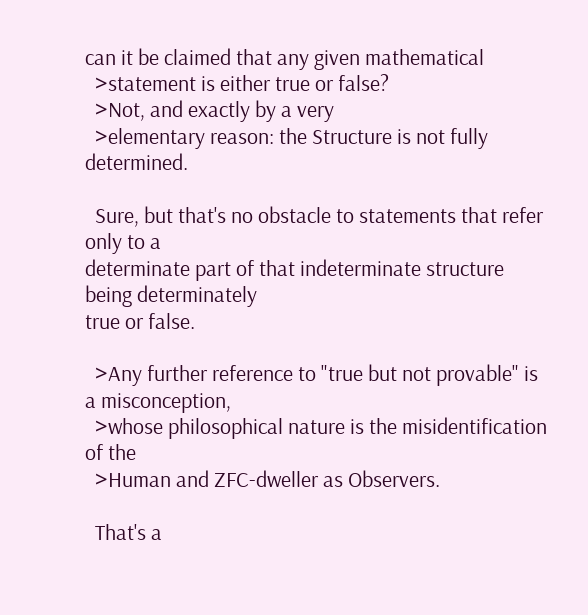can it be claimed that any given mathematical
  >statement is either true or false?
  >Not, and exactly by a very
  >elementary reason: the Structure is not fully determined.

  Sure, but that's no obstacle to statements that refer only to a
determinate part of that indeterminate structure being determinately
true or false.

  >Any further reference to "true but not provable" is a misconception,
  >whose philosophical nature is the misidentification of the
  >Human and ZFC-dweller as Observers.

  That's a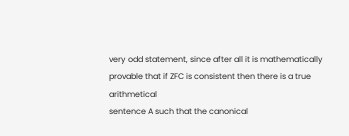very odd statement, since after all it is mathematically
provable that if ZFC is consistent then there is a true arithmetical
sentence A such that the canonical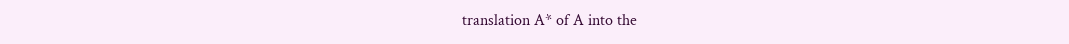translation A* of A into the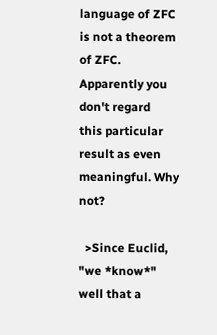language of ZFC is not a theorem of ZFC. Apparently you don't regard
this particular result as even meaningful. Why not?

  >Since Euclid, "we *know*" well that a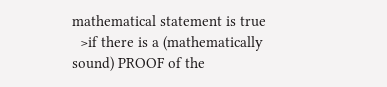mathematical statement is true
  >if there is a (mathematically sound) PROOF of the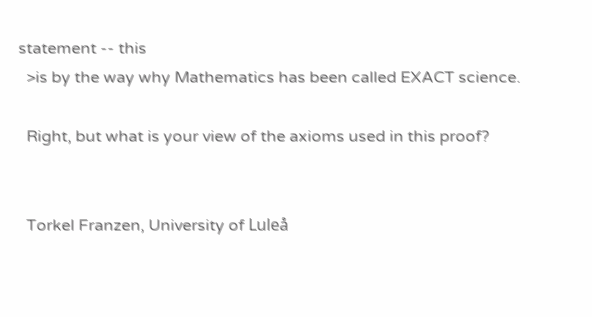statement -- this
  >is by the way why Mathematics has been called EXACT science.

  Right, but what is your view of the axioms used in this proof?


  Torkel Franzen, University of Luleå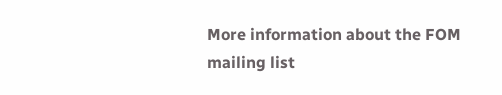More information about the FOM mailing list